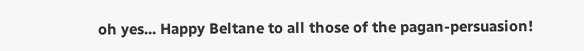oh yes... Happy Beltane to all those of the pagan-persuasion!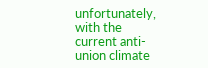unfortunately, with the current anti-union climate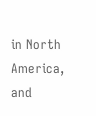in North America, and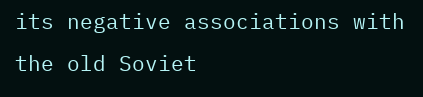its negative associations with the old Soviet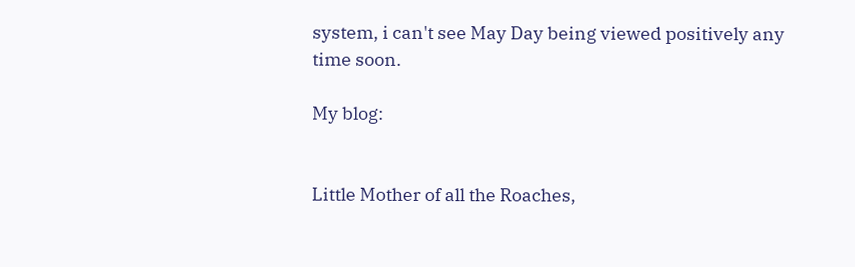system, i can't see May Day being viewed positively any time soon.

My blog:


Little Mother of all the Roaches,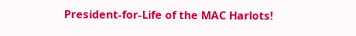President-for-Life of the MAC Harlots!